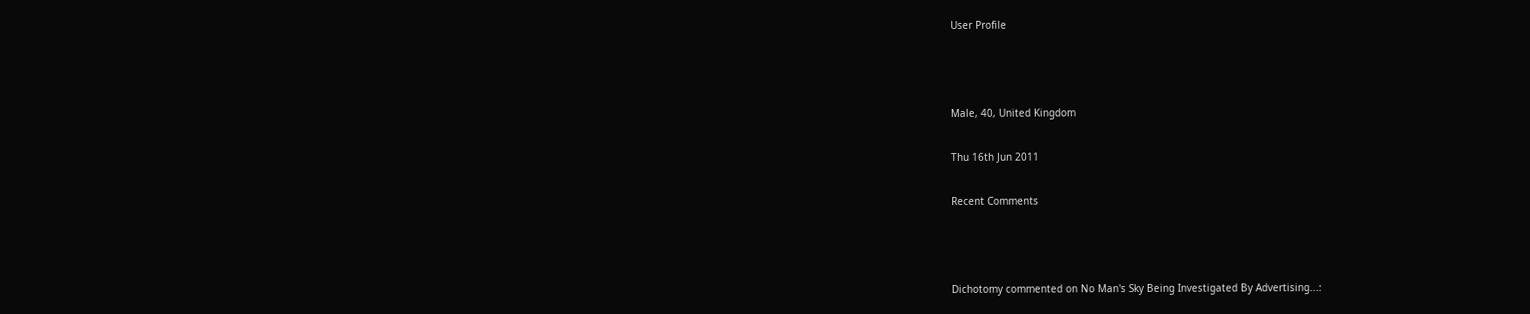User Profile



Male, 40, United Kingdom

Thu 16th Jun 2011

Recent Comments



Dichotomy commented on No Man's Sky Being Investigated By Advertising...: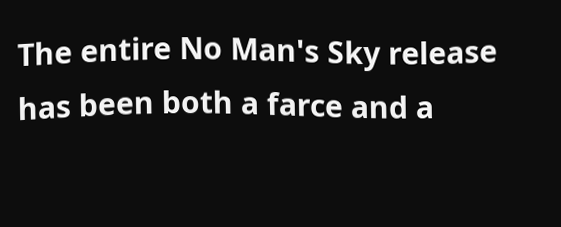The entire No Man's Sky release has been both a farce and a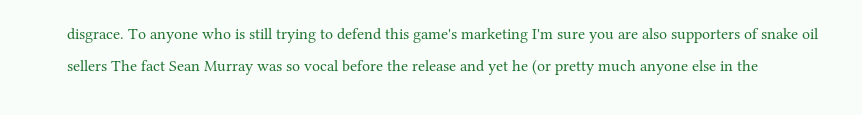disgrace. To anyone who is still trying to defend this game's marketing I'm sure you are also supporters of snake oil sellers The fact Sean Murray was so vocal before the release and yet he (or pretty much anyone else in the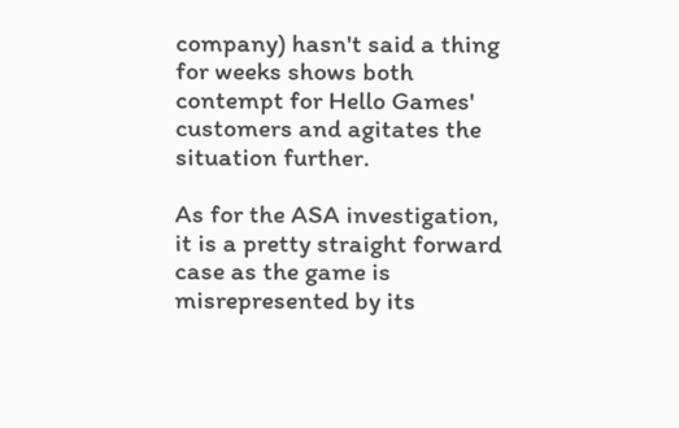company) hasn't said a thing for weeks shows both contempt for Hello Games' customers and agitates the situation further.

As for the ASA investigation, it is a pretty straight forward case as the game is misrepresented by its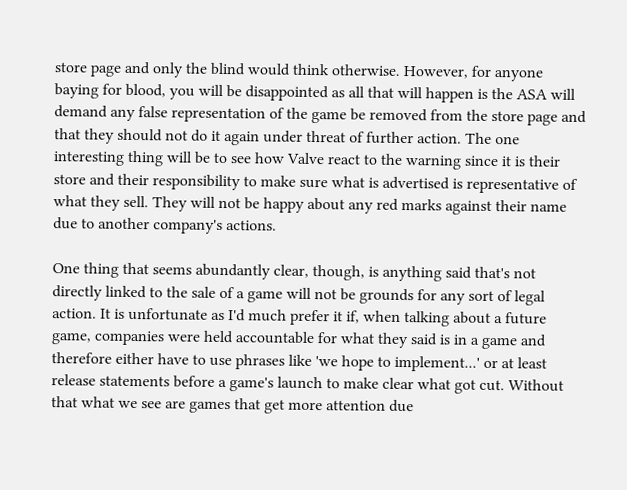store page and only the blind would think otherwise. However, for anyone baying for blood, you will be disappointed as all that will happen is the ASA will demand any false representation of the game be removed from the store page and that they should not do it again under threat of further action. The one interesting thing will be to see how Valve react to the warning since it is their store and their responsibility to make sure what is advertised is representative of what they sell. They will not be happy about any red marks against their name due to another company's actions.

One thing that seems abundantly clear, though, is anything said that's not directly linked to the sale of a game will not be grounds for any sort of legal action. It is unfortunate as I'd much prefer it if, when talking about a future game, companies were held accountable for what they said is in a game and therefore either have to use phrases like 'we hope to implement...' or at least release statements before a game's launch to make clear what got cut. Without that what we see are games that get more attention due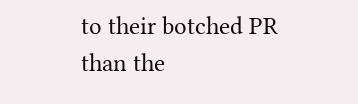to their botched PR than the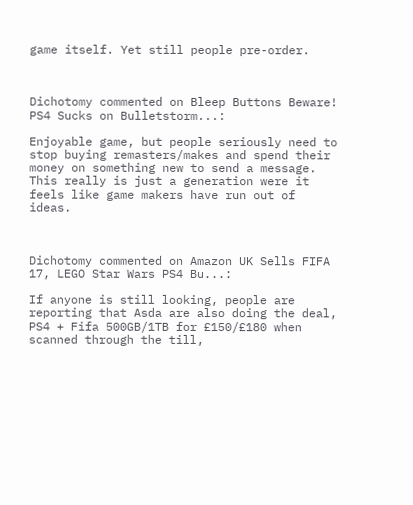game itself. Yet still people pre-order.



Dichotomy commented on Bleep Buttons Beware! PS4 Sucks on Bulletstorm...:

Enjoyable game, but people seriously need to stop buying remasters/makes and spend their money on something new to send a message. This really is just a generation were it feels like game makers have run out of ideas.



Dichotomy commented on Amazon UK Sells FIFA 17, LEGO Star Wars PS4 Bu...:

If anyone is still looking, people are reporting that Asda are also doing the deal, PS4 + Fifa 500GB/1TB for £150/£180 when scanned through the till,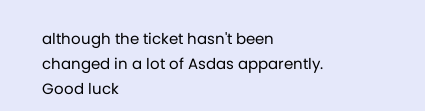although the ticket hasn't been changed in a lot of Asdas apparently. Good luck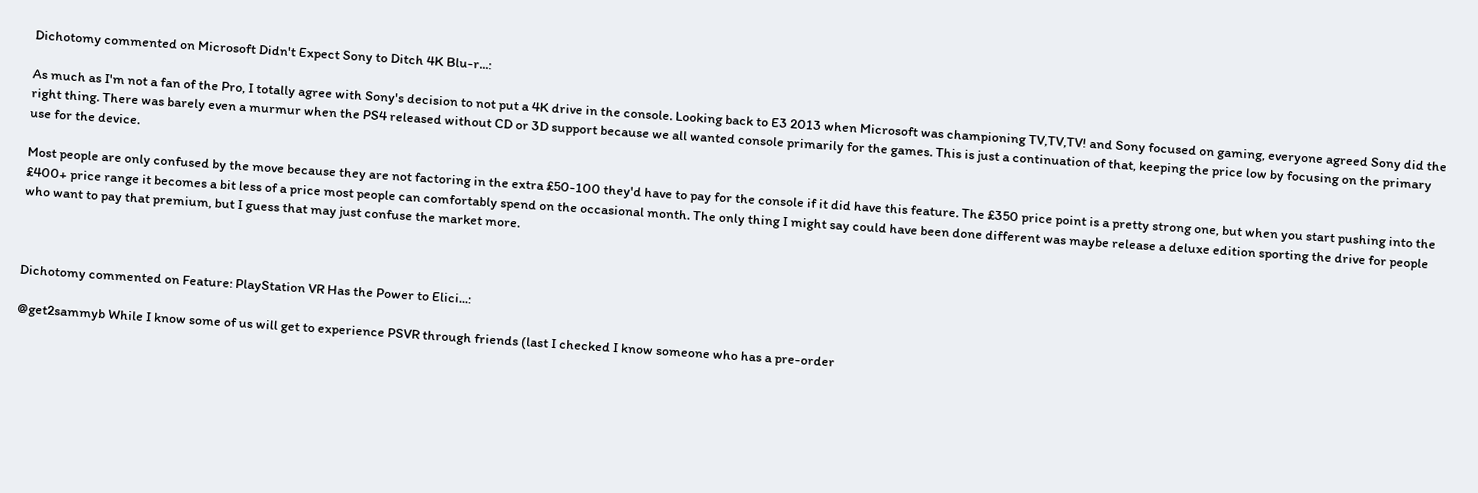Dichotomy commented on Microsoft Didn't Expect Sony to Ditch 4K Blu-r...:

As much as I'm not a fan of the Pro, I totally agree with Sony's decision to not put a 4K drive in the console. Looking back to E3 2013 when Microsoft was championing TV,TV,TV! and Sony focused on gaming, everyone agreed Sony did the right thing. There was barely even a murmur when the PS4 released without CD or 3D support because we all wanted console primarily for the games. This is just a continuation of that, keeping the price low by focusing on the primary use for the device.

Most people are only confused by the move because they are not factoring in the extra £50-100 they'd have to pay for the console if it did have this feature. The £350 price point is a pretty strong one, but when you start pushing into the £400+ price range it becomes a bit less of a price most people can comfortably spend on the occasional month. The only thing I might say could have been done different was maybe release a deluxe edition sporting the drive for people who want to pay that premium, but I guess that may just confuse the market more.



Dichotomy commented on Feature: PlayStation VR Has the Power to Elici...:

@get2sammyb While I know some of us will get to experience PSVR through friends (last I checked I know someone who has a pre-order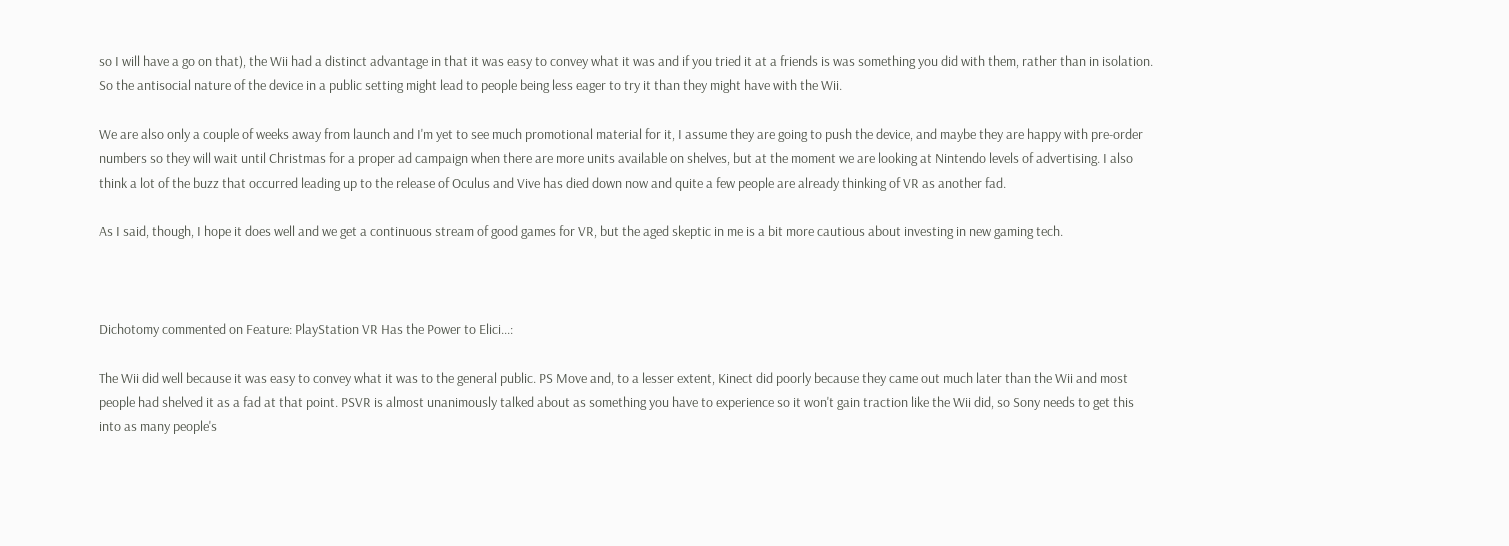so I will have a go on that), the Wii had a distinct advantage in that it was easy to convey what it was and if you tried it at a friends is was something you did with them, rather than in isolation. So the antisocial nature of the device in a public setting might lead to people being less eager to try it than they might have with the Wii.

We are also only a couple of weeks away from launch and I'm yet to see much promotional material for it, I assume they are going to push the device, and maybe they are happy with pre-order numbers so they will wait until Christmas for a proper ad campaign when there are more units available on shelves, but at the moment we are looking at Nintendo levels of advertising. I also think a lot of the buzz that occurred leading up to the release of Oculus and Vive has died down now and quite a few people are already thinking of VR as another fad.

As I said, though, I hope it does well and we get a continuous stream of good games for VR, but the aged skeptic in me is a bit more cautious about investing in new gaming tech.



Dichotomy commented on Feature: PlayStation VR Has the Power to Elici...:

The Wii did well because it was easy to convey what it was to the general public. PS Move and, to a lesser extent, Kinect did poorly because they came out much later than the Wii and most people had shelved it as a fad at that point. PSVR is almost unanimously talked about as something you have to experience so it won't gain traction like the Wii did, so Sony needs to get this into as many people's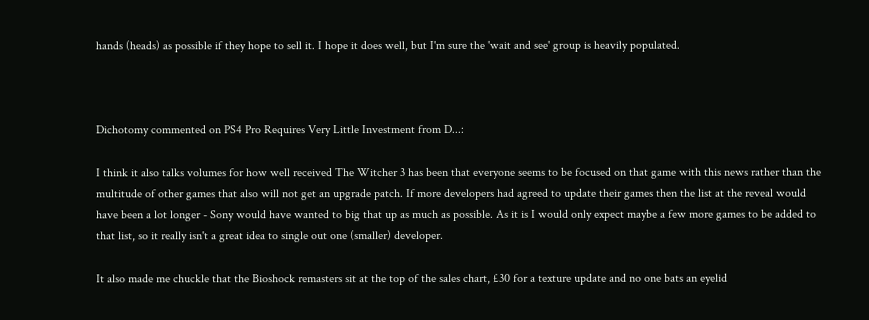hands (heads) as possible if they hope to sell it. I hope it does well, but I'm sure the 'wait and see' group is heavily populated.



Dichotomy commented on PS4 Pro Requires Very Little Investment from D...:

I think it also talks volumes for how well received The Witcher 3 has been that everyone seems to be focused on that game with this news rather than the multitude of other games that also will not get an upgrade patch. If more developers had agreed to update their games then the list at the reveal would have been a lot longer - Sony would have wanted to big that up as much as possible. As it is I would only expect maybe a few more games to be added to that list, so it really isn't a great idea to single out one (smaller) developer.

It also made me chuckle that the Bioshock remasters sit at the top of the sales chart, £30 for a texture update and no one bats an eyelid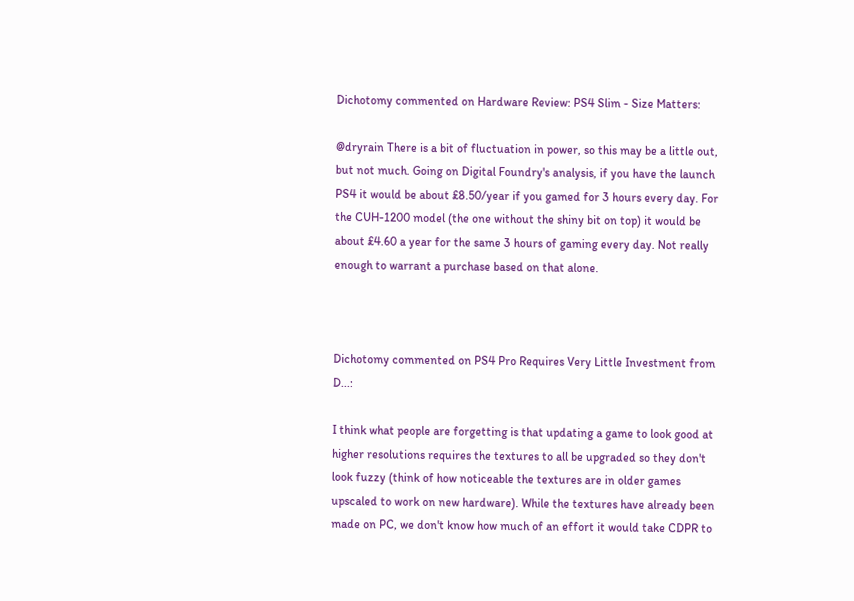Dichotomy commented on Hardware Review: PS4 Slim - Size Matters:

@dryrain There is a bit of fluctuation in power, so this may be a little out, but not much. Going on Digital Foundry's analysis, if you have the launch PS4 it would be about £8.50/year if you gamed for 3 hours every day. For the CUH-1200 model (the one without the shiny bit on top) it would be about £4.60 a year for the same 3 hours of gaming every day. Not really enough to warrant a purchase based on that alone.



Dichotomy commented on PS4 Pro Requires Very Little Investment from D...:

I think what people are forgetting is that updating a game to look good at higher resolutions requires the textures to all be upgraded so they don't look fuzzy (think of how noticeable the textures are in older games upscaled to work on new hardware). While the textures have already been made on PC, we don't know how much of an effort it would take CDPR to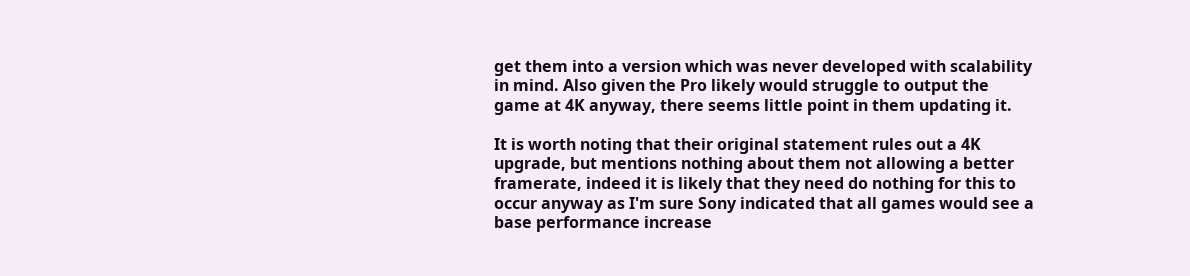get them into a version which was never developed with scalability in mind. Also given the Pro likely would struggle to output the game at 4K anyway, there seems little point in them updating it.

It is worth noting that their original statement rules out a 4K upgrade, but mentions nothing about them not allowing a better framerate, indeed it is likely that they need do nothing for this to occur anyway as I'm sure Sony indicated that all games would see a base performance increase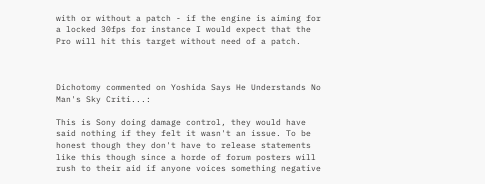with or without a patch - if the engine is aiming for a locked 30fps for instance I would expect that the Pro will hit this target without need of a patch.



Dichotomy commented on Yoshida Says He Understands No Man's Sky Criti...:

This is Sony doing damage control, they would have said nothing if they felt it wasn't an issue. To be honest though they don't have to release statements like this though since a horde of forum posters will rush to their aid if anyone voices something negative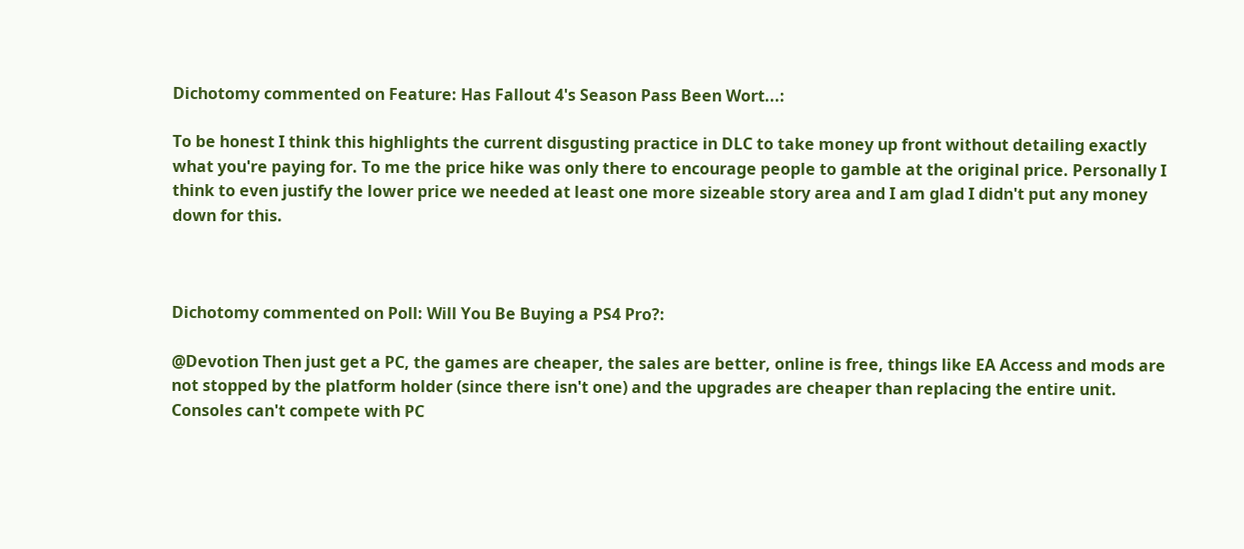Dichotomy commented on Feature: Has Fallout 4's Season Pass Been Wort...:

To be honest I think this highlights the current disgusting practice in DLC to take money up front without detailing exactly what you're paying for. To me the price hike was only there to encourage people to gamble at the original price. Personally I think to even justify the lower price we needed at least one more sizeable story area and I am glad I didn't put any money down for this.



Dichotomy commented on Poll: Will You Be Buying a PS4 Pro?:

@Devotion Then just get a PC, the games are cheaper, the sales are better, online is free, things like EA Access and mods are not stopped by the platform holder (since there isn't one) and the upgrades are cheaper than replacing the entire unit. Consoles can't compete with PC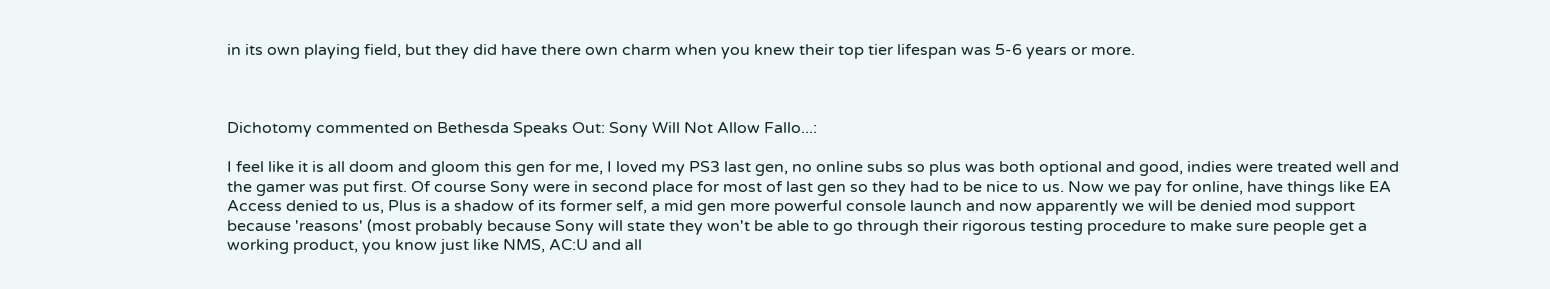in its own playing field, but they did have there own charm when you knew their top tier lifespan was 5-6 years or more.



Dichotomy commented on Bethesda Speaks Out: Sony Will Not Allow Fallo...:

I feel like it is all doom and gloom this gen for me, I loved my PS3 last gen, no online subs so plus was both optional and good, indies were treated well and the gamer was put first. Of course Sony were in second place for most of last gen so they had to be nice to us. Now we pay for online, have things like EA Access denied to us, Plus is a shadow of its former self, a mid gen more powerful console launch and now apparently we will be denied mod support because 'reasons' (most probably because Sony will state they won't be able to go through their rigorous testing procedure to make sure people get a working product, you know just like NMS, AC:U and all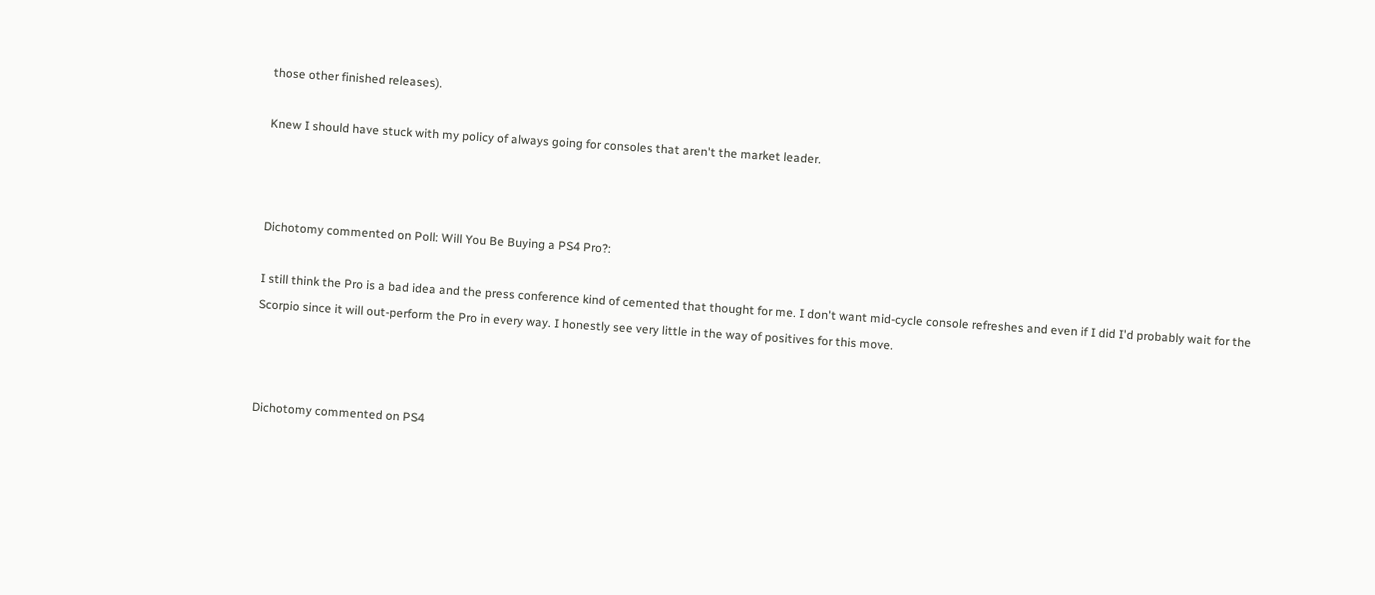those other finished releases).

Knew I should have stuck with my policy of always going for consoles that aren't the market leader.



Dichotomy commented on Poll: Will You Be Buying a PS4 Pro?:

I still think the Pro is a bad idea and the press conference kind of cemented that thought for me. I don't want mid-cycle console refreshes and even if I did I'd probably wait for the Scorpio since it will out-perform the Pro in every way. I honestly see very little in the way of positives for this move.



Dichotomy commented on PS4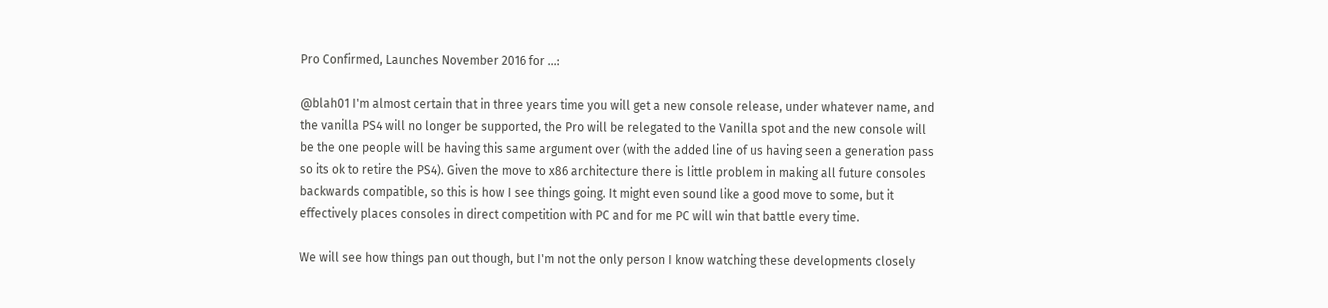Pro Confirmed, Launches November 2016 for ...:

@blah01 I'm almost certain that in three years time you will get a new console release, under whatever name, and the vanilla PS4 will no longer be supported, the Pro will be relegated to the Vanilla spot and the new console will be the one people will be having this same argument over (with the added line of us having seen a generation pass so its ok to retire the PS4). Given the move to x86 architecture there is little problem in making all future consoles backwards compatible, so this is how I see things going. It might even sound like a good move to some, but it effectively places consoles in direct competition with PC and for me PC will win that battle every time.

We will see how things pan out though, but I'm not the only person I know watching these developments closely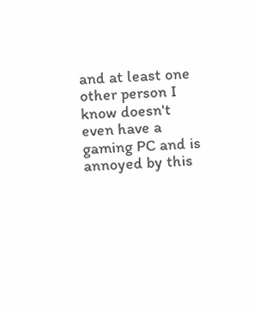and at least one other person I know doesn't even have a gaming PC and is annoyed by this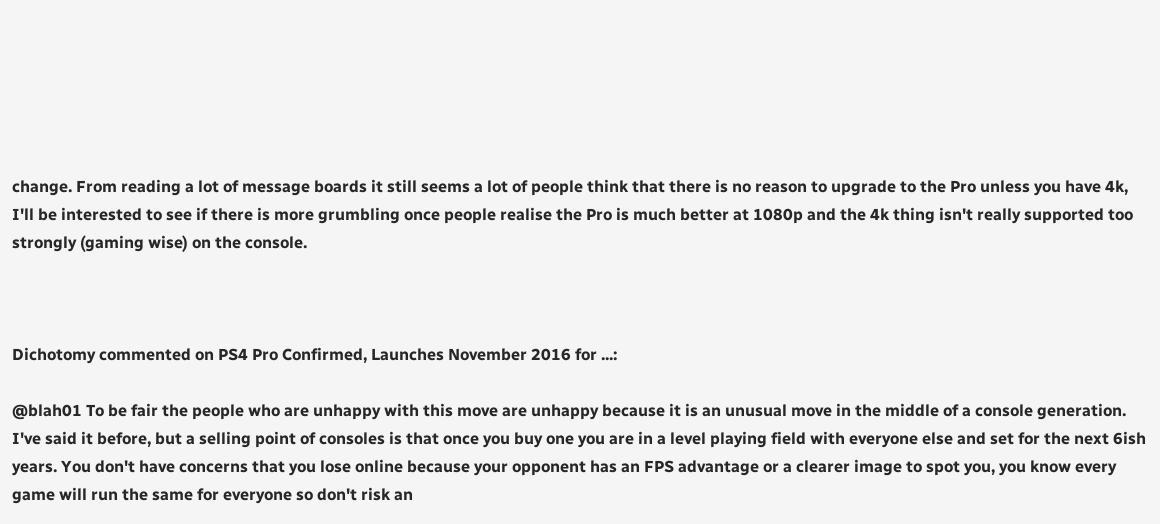change. From reading a lot of message boards it still seems a lot of people think that there is no reason to upgrade to the Pro unless you have 4k, I'll be interested to see if there is more grumbling once people realise the Pro is much better at 1080p and the 4k thing isn't really supported too strongly (gaming wise) on the console.



Dichotomy commented on PS4 Pro Confirmed, Launches November 2016 for ...:

@blah01 To be fair the people who are unhappy with this move are unhappy because it is an unusual move in the middle of a console generation. I've said it before, but a selling point of consoles is that once you buy one you are in a level playing field with everyone else and set for the next 6ish years. You don't have concerns that you lose online because your opponent has an FPS advantage or a clearer image to spot you, you know every game will run the same for everyone so don't risk an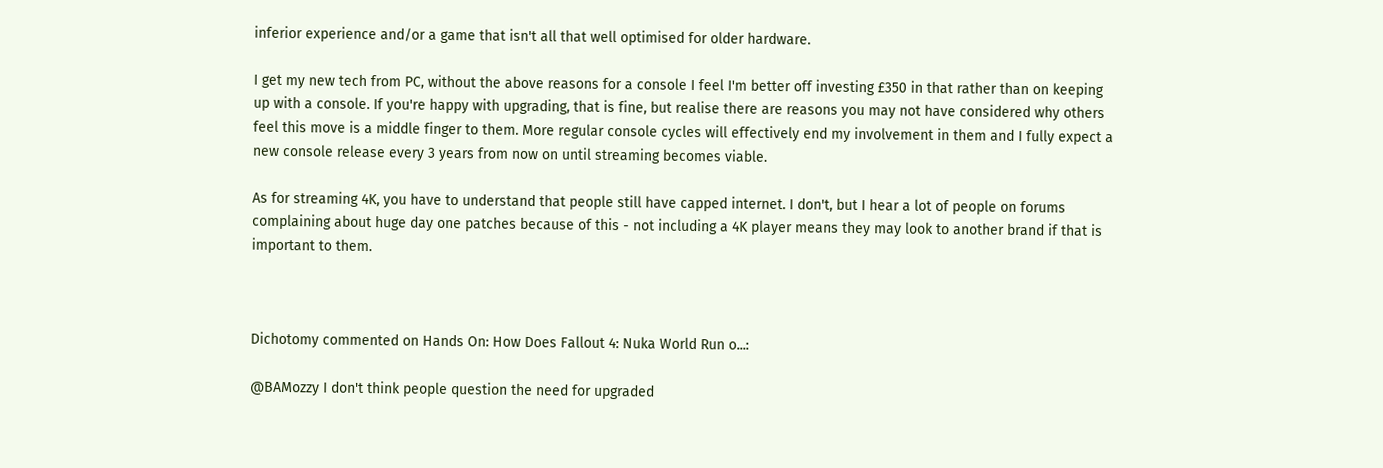inferior experience and/or a game that isn't all that well optimised for older hardware.

I get my new tech from PC, without the above reasons for a console I feel I'm better off investing £350 in that rather than on keeping up with a console. If you're happy with upgrading, that is fine, but realise there are reasons you may not have considered why others feel this move is a middle finger to them. More regular console cycles will effectively end my involvement in them and I fully expect a new console release every 3 years from now on until streaming becomes viable.

As for streaming 4K, you have to understand that people still have capped internet. I don't, but I hear a lot of people on forums complaining about huge day one patches because of this - not including a 4K player means they may look to another brand if that is important to them.



Dichotomy commented on Hands On: How Does Fallout 4: Nuka World Run o...:

@BAMozzy I don't think people question the need for upgraded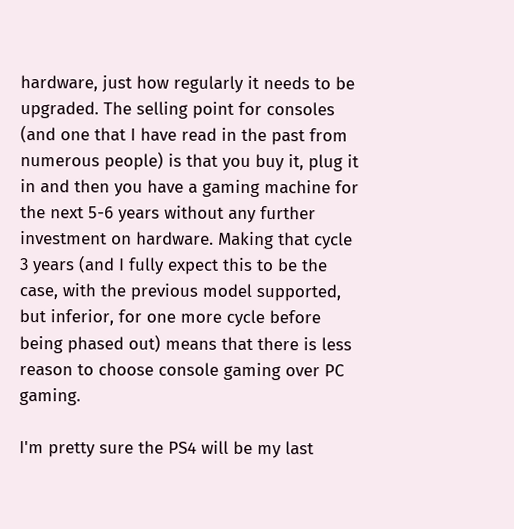hardware, just how regularly it needs to be upgraded. The selling point for consoles (and one that I have read in the past from numerous people) is that you buy it, plug it in and then you have a gaming machine for the next 5-6 years without any further investment on hardware. Making that cycle 3 years (and I fully expect this to be the case, with the previous model supported, but inferior, for one more cycle before being phased out) means that there is less reason to choose console gaming over PC gaming.

I'm pretty sure the PS4 will be my last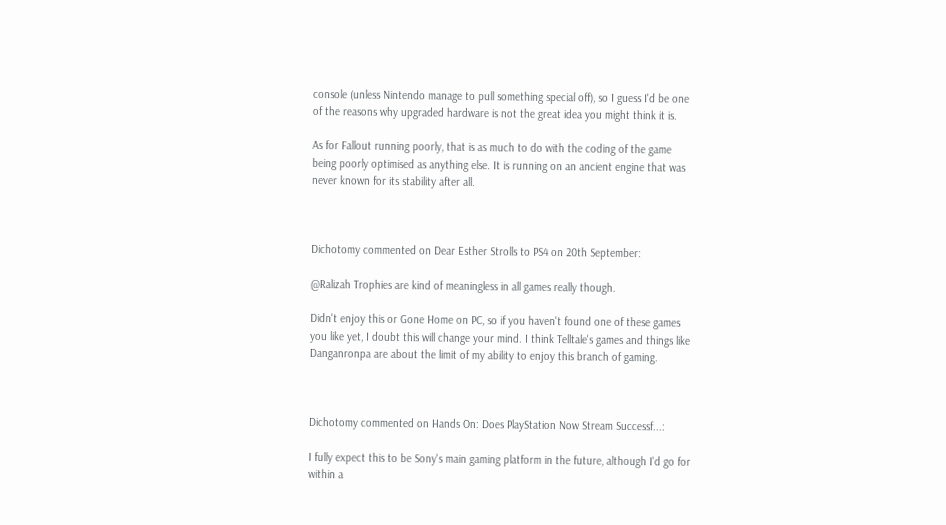console (unless Nintendo manage to pull something special off), so I guess I'd be one of the reasons why upgraded hardware is not the great idea you might think it is.

As for Fallout running poorly, that is as much to do with the coding of the game being poorly optimised as anything else. It is running on an ancient engine that was never known for its stability after all.



Dichotomy commented on Dear Esther Strolls to PS4 on 20th September:

@Ralizah Trophies are kind of meaningless in all games really though.

Didn't enjoy this or Gone Home on PC, so if you haven't found one of these games you like yet, I doubt this will change your mind. I think Telltale's games and things like Danganronpa are about the limit of my ability to enjoy this branch of gaming.



Dichotomy commented on Hands On: Does PlayStation Now Stream Successf...:

I fully expect this to be Sony's main gaming platform in the future, although I'd go for within a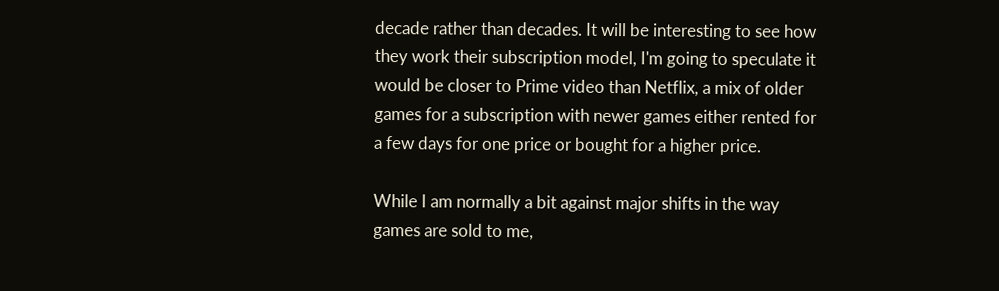decade rather than decades. It will be interesting to see how they work their subscription model, I'm going to speculate it would be closer to Prime video than Netflix, a mix of older games for a subscription with newer games either rented for a few days for one price or bought for a higher price.

While I am normally a bit against major shifts in the way games are sold to me,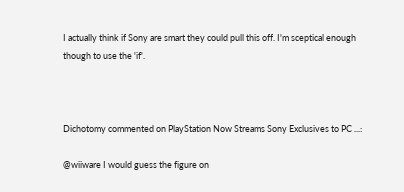I actually think if Sony are smart they could pull this off. I'm sceptical enough though to use the 'if'.



Dichotomy commented on PlayStation Now Streams Sony Exclusives to PC ...:

@wiiware I would guess the figure on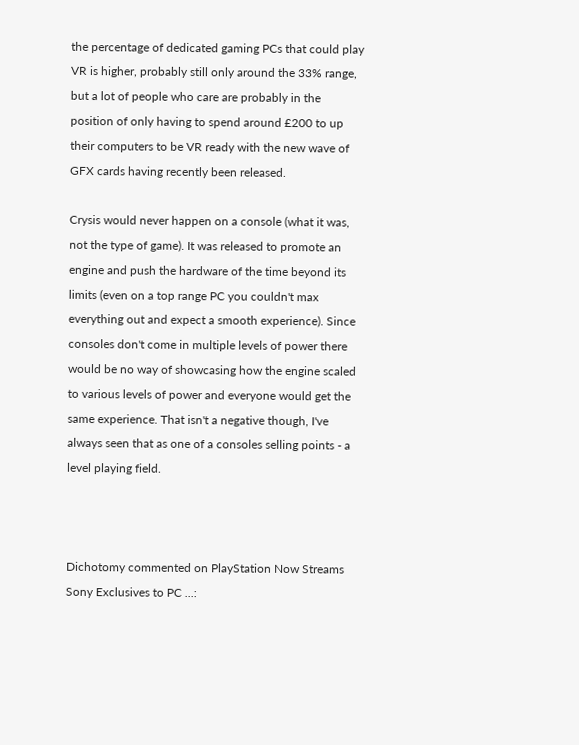the percentage of dedicated gaming PCs that could play VR is higher, probably still only around the 33% range, but a lot of people who care are probably in the position of only having to spend around £200 to up their computers to be VR ready with the new wave of GFX cards having recently been released.

Crysis would never happen on a console (what it was, not the type of game). It was released to promote an engine and push the hardware of the time beyond its limits (even on a top range PC you couldn't max everything out and expect a smooth experience). Since consoles don't come in multiple levels of power there would be no way of showcasing how the engine scaled to various levels of power and everyone would get the same experience. That isn't a negative though, I've always seen that as one of a consoles selling points - a level playing field.



Dichotomy commented on PlayStation Now Streams Sony Exclusives to PC ...: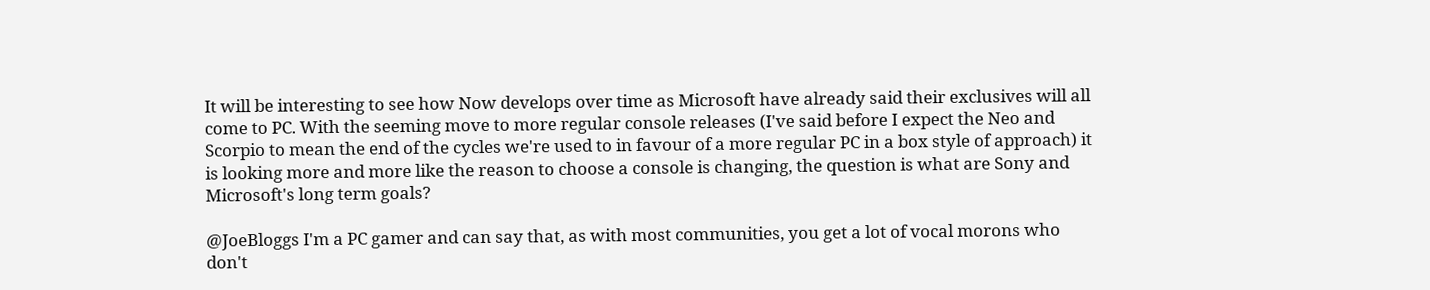It will be interesting to see how Now develops over time as Microsoft have already said their exclusives will all come to PC. With the seeming move to more regular console releases (I've said before I expect the Neo and Scorpio to mean the end of the cycles we're used to in favour of a more regular PC in a box style of approach) it is looking more and more like the reason to choose a console is changing, the question is what are Sony and Microsoft's long term goals?

@JoeBloggs I'm a PC gamer and can say that, as with most communities, you get a lot of vocal morons who don't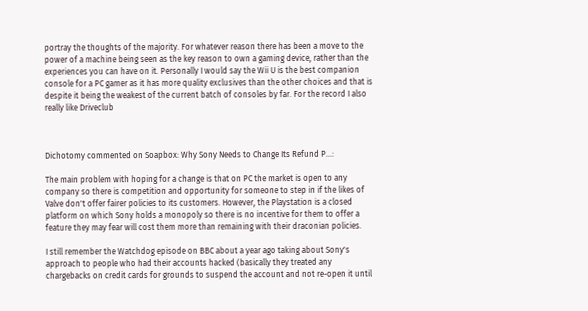portray the thoughts of the majority. For whatever reason there has been a move to the power of a machine being seen as the key reason to own a gaming device, rather than the experiences you can have on it. Personally I would say the Wii U is the best companion console for a PC gamer as it has more quality exclusives than the other choices and that is despite it being the weakest of the current batch of consoles by far. For the record I also really like Driveclub



Dichotomy commented on Soapbox: Why Sony Needs to Change Its Refund P...:

The main problem with hoping for a change is that on PC the market is open to any company so there is competition and opportunity for someone to step in if the likes of Valve don't offer fairer policies to its customers. However, the Playstation is a closed platform on which Sony holds a monopoly so there is no incentive for them to offer a feature they may fear will cost them more than remaining with their draconian policies.

I still remember the Watchdog episode on BBC about a year ago taking about Sony's approach to people who had their accounts hacked (basically they treated any chargebacks on credit cards for grounds to suspend the account and not re-open it until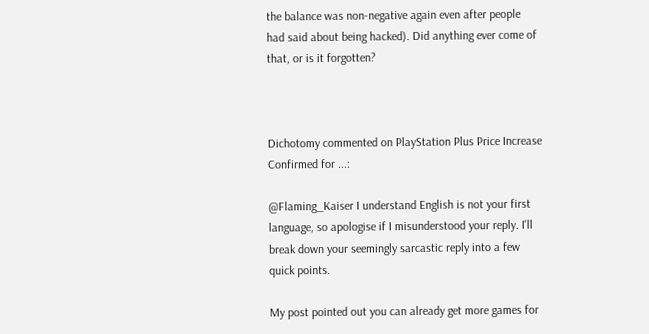the balance was non-negative again even after people had said about being hacked). Did anything ever come of that, or is it forgotten?



Dichotomy commented on PlayStation Plus Price Increase Confirmed for ...:

@Flaming_Kaiser I understand English is not your first language, so apologise if I misunderstood your reply. I'll break down your seemingly sarcastic reply into a few quick points.

My post pointed out you can already get more games for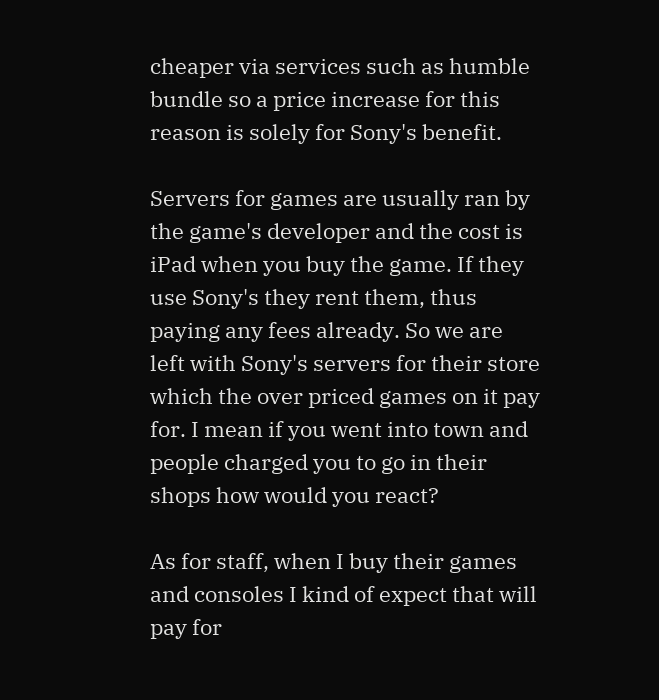cheaper via services such as humble bundle so a price increase for this reason is solely for Sony's benefit.

Servers for games are usually ran by the game's developer and the cost is iPad when you buy the game. If they use Sony's they rent them, thus paying any fees already. So we are left with Sony's servers for their store which the over priced games on it pay for. I mean if you went into town and people charged you to go in their shops how would you react?

As for staff, when I buy their games and consoles I kind of expect that will pay for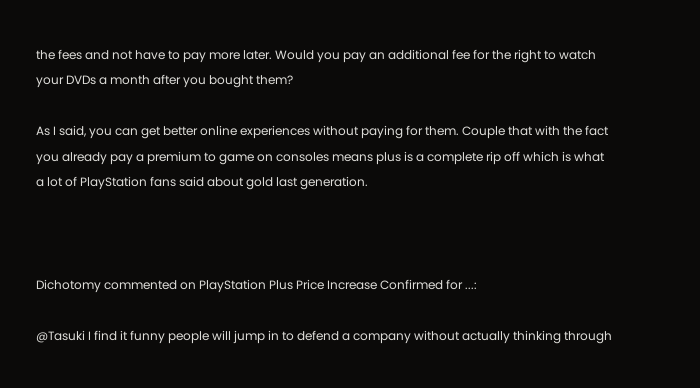the fees and not have to pay more later. Would you pay an additional fee for the right to watch your DVDs a month after you bought them?

As I said, you can get better online experiences without paying for them. Couple that with the fact you already pay a premium to game on consoles means plus is a complete rip off which is what a lot of PlayStation fans said about gold last generation.



Dichotomy commented on PlayStation Plus Price Increase Confirmed for ...:

@Tasuki I find it funny people will jump in to defend a company without actually thinking through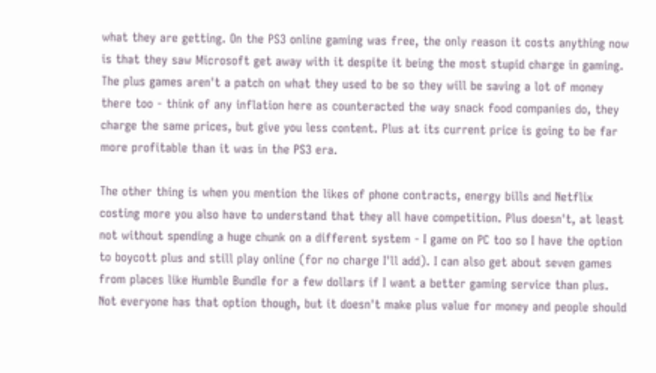what they are getting. On the PS3 online gaming was free, the only reason it costs anything now is that they saw Microsoft get away with it despite it being the most stupid charge in gaming. The plus games aren't a patch on what they used to be so they will be saving a lot of money there too - think of any inflation here as counteracted the way snack food companies do, they charge the same prices, but give you less content. Plus at its current price is going to be far more profitable than it was in the PS3 era.

The other thing is when you mention the likes of phone contracts, energy bills and Netflix costing more you also have to understand that they all have competition. Plus doesn't, at least not without spending a huge chunk on a different system - I game on PC too so I have the option to boycott plus and still play online (for no charge I'll add). I can also get about seven games from places like Humble Bundle for a few dollars if I want a better gaming service than plus. Not everyone has that option though, but it doesn't make plus value for money and people should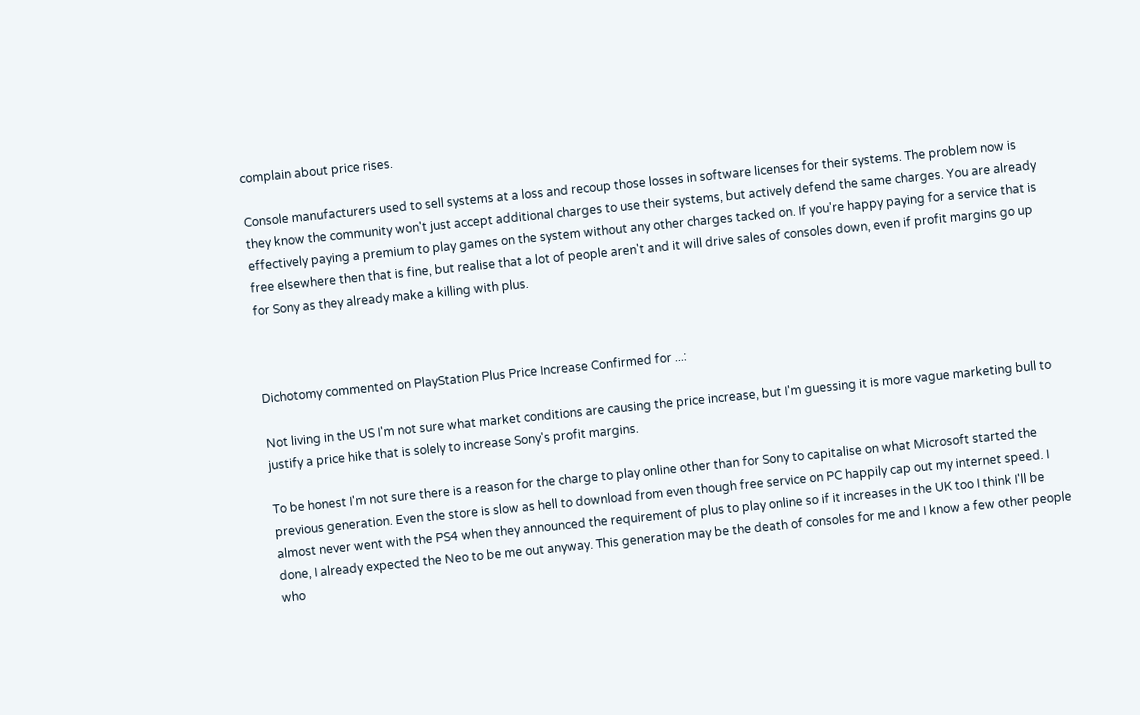complain about price rises.

Console manufacturers used to sell systems at a loss and recoup those losses in software licenses for their systems. The problem now is they know the community won't just accept additional charges to use their systems, but actively defend the same charges. You are already effectively paying a premium to play games on the system without any other charges tacked on. If you're happy paying for a service that is free elsewhere then that is fine, but realise that a lot of people aren't and it will drive sales of consoles down, even if profit margins go up for Sony as they already make a killing with plus.



Dichotomy commented on PlayStation Plus Price Increase Confirmed for ...:

Not living in the US I'm not sure what market conditions are causing the price increase, but I'm guessing it is more vague marketing bull to justify a price hike that is solely to increase Sony's profit margins.

To be honest I'm not sure there is a reason for the charge to play online other than for Sony to capitalise on what Microsoft started the previous generation. Even the store is slow as hell to download from even though free service on PC happily cap out my internet speed. I almost never went with the PS4 when they announced the requirement of plus to play online so if it increases in the UK too I think I'll be done, I already expected the Neo to be me out anyway. This generation may be the death of consoles for me and I know a few other people who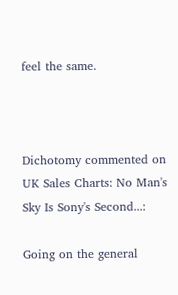feel the same.



Dichotomy commented on UK Sales Charts: No Man's Sky Is Sony's Second...:

Going on the general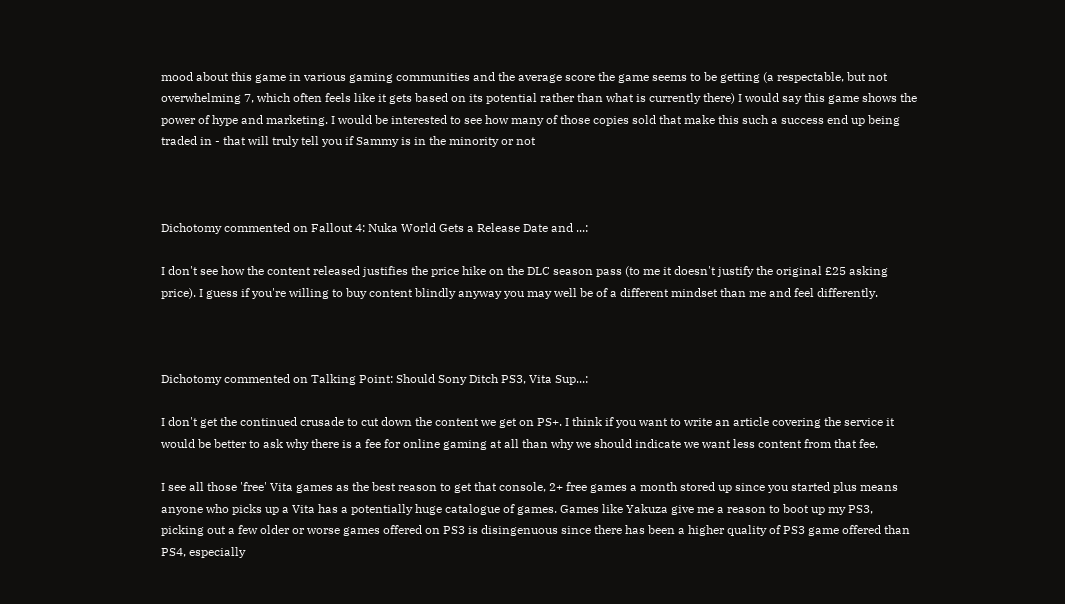mood about this game in various gaming communities and the average score the game seems to be getting (a respectable, but not overwhelming 7, which often feels like it gets based on its potential rather than what is currently there) I would say this game shows the power of hype and marketing. I would be interested to see how many of those copies sold that make this such a success end up being traded in - that will truly tell you if Sammy is in the minority or not



Dichotomy commented on Fallout 4: Nuka World Gets a Release Date and ...:

I don't see how the content released justifies the price hike on the DLC season pass (to me it doesn't justify the original £25 asking price). I guess if you're willing to buy content blindly anyway you may well be of a different mindset than me and feel differently.



Dichotomy commented on Talking Point: Should Sony Ditch PS3, Vita Sup...:

I don't get the continued crusade to cut down the content we get on PS+. I think if you want to write an article covering the service it would be better to ask why there is a fee for online gaming at all than why we should indicate we want less content from that fee.

I see all those 'free' Vita games as the best reason to get that console, 2+ free games a month stored up since you started plus means anyone who picks up a Vita has a potentially huge catalogue of games. Games like Yakuza give me a reason to boot up my PS3, picking out a few older or worse games offered on PS3 is disingenuous since there has been a higher quality of PS3 game offered than PS4, especially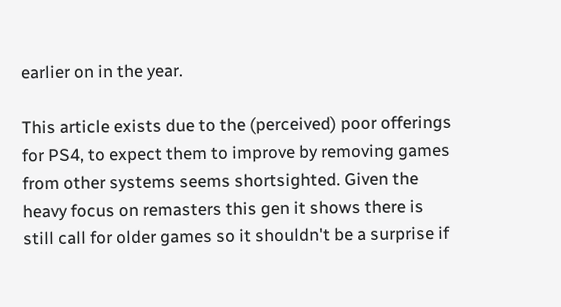earlier on in the year.

This article exists due to the (perceived) poor offerings for PS4, to expect them to improve by removing games from other systems seems shortsighted. Given the heavy focus on remasters this gen it shows there is still call for older games so it shouldn't be a surprise if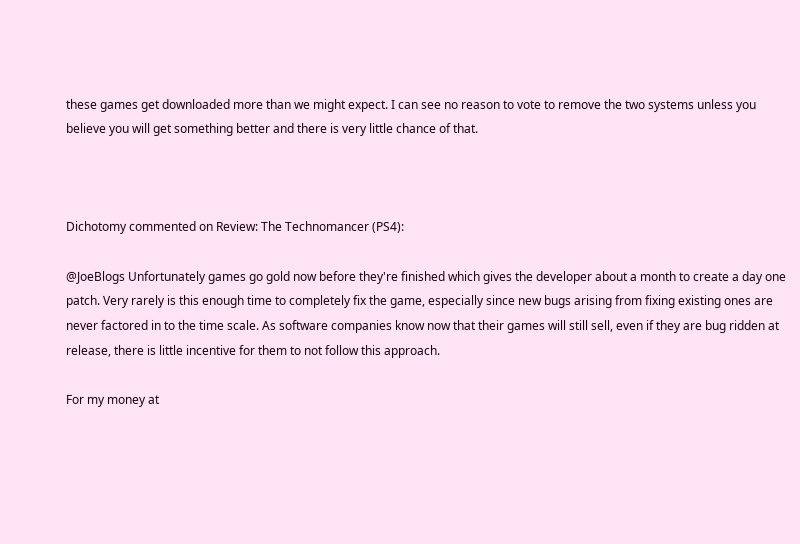these games get downloaded more than we might expect. I can see no reason to vote to remove the two systems unless you believe you will get something better and there is very little chance of that.



Dichotomy commented on Review: The Technomancer (PS4):

@JoeBlogs Unfortunately games go gold now before they're finished which gives the developer about a month to create a day one patch. Very rarely is this enough time to completely fix the game, especially since new bugs arising from fixing existing ones are never factored in to the time scale. As software companies know now that their games will still sell, even if they are bug ridden at release, there is little incentive for them to not follow this approach.

For my money at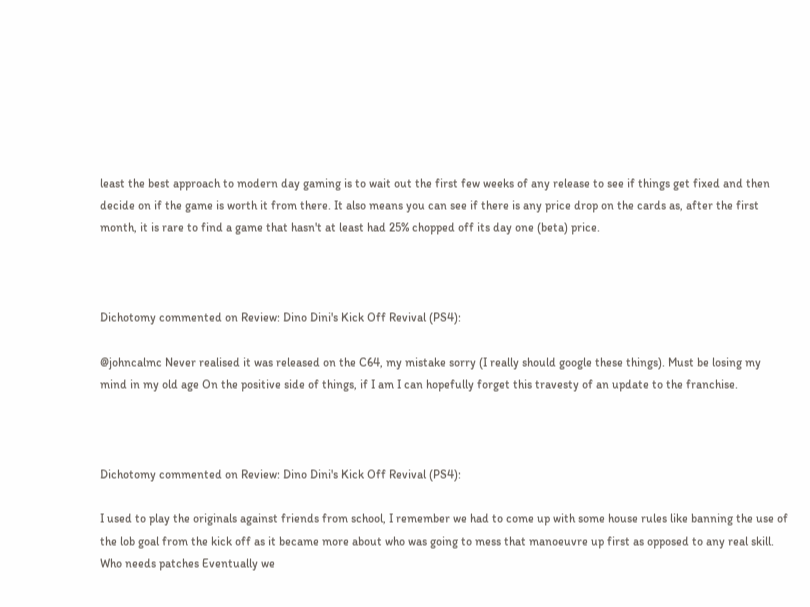least the best approach to modern day gaming is to wait out the first few weeks of any release to see if things get fixed and then decide on if the game is worth it from there. It also means you can see if there is any price drop on the cards as, after the first month, it is rare to find a game that hasn't at least had 25% chopped off its day one (beta) price.



Dichotomy commented on Review: Dino Dini's Kick Off Revival (PS4):

@johncalmc Never realised it was released on the C64, my mistake sorry (I really should google these things). Must be losing my mind in my old age On the positive side of things, if I am I can hopefully forget this travesty of an update to the franchise.



Dichotomy commented on Review: Dino Dini's Kick Off Revival (PS4):

I used to play the originals against friends from school, I remember we had to come up with some house rules like banning the use of the lob goal from the kick off as it became more about who was going to mess that manoeuvre up first as opposed to any real skill. Who needs patches Eventually we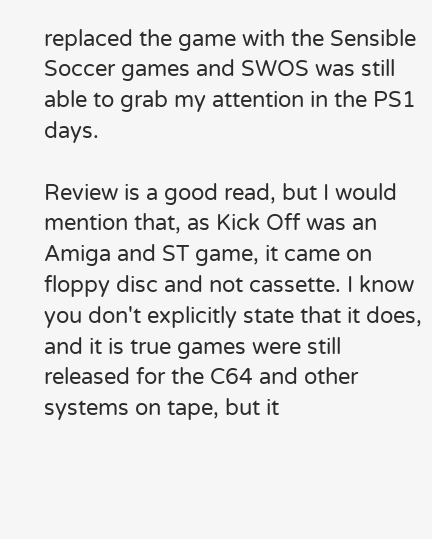replaced the game with the Sensible Soccer games and SWOS was still able to grab my attention in the PS1 days.

Review is a good read, but I would mention that, as Kick Off was an Amiga and ST game, it came on floppy disc and not cassette. I know you don't explicitly state that it does, and it is true games were still released for the C64 and other systems on tape, but it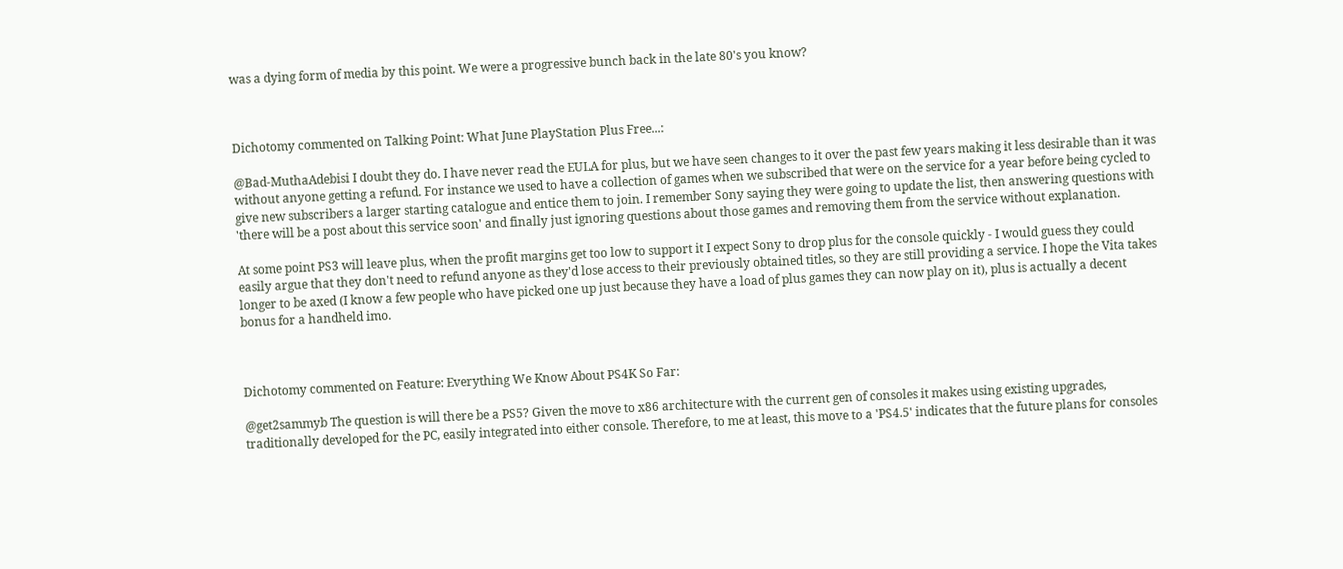was a dying form of media by this point. We were a progressive bunch back in the late 80's you know?



Dichotomy commented on Talking Point: What June PlayStation Plus Free...:

@Bad-MuthaAdebisi I doubt they do. I have never read the EULA for plus, but we have seen changes to it over the past few years making it less desirable than it was without anyone getting a refund. For instance we used to have a collection of games when we subscribed that were on the service for a year before being cycled to give new subscribers a larger starting catalogue and entice them to join. I remember Sony saying they were going to update the list, then answering questions with 'there will be a post about this service soon' and finally just ignoring questions about those games and removing them from the service without explanation.

At some point PS3 will leave plus, when the profit margins get too low to support it I expect Sony to drop plus for the console quickly - I would guess they could easily argue that they don't need to refund anyone as they'd lose access to their previously obtained titles, so they are still providing a service. I hope the Vita takes longer to be axed (I know a few people who have picked one up just because they have a load of plus games they can now play on it), plus is actually a decent bonus for a handheld imo.



Dichotomy commented on Feature: Everything We Know About PS4K So Far:

@get2sammyb The question is will there be a PS5? Given the move to x86 architecture with the current gen of consoles it makes using existing upgrades, traditionally developed for the PC, easily integrated into either console. Therefore, to me at least, this move to a 'PS4.5' indicates that the future plans for consoles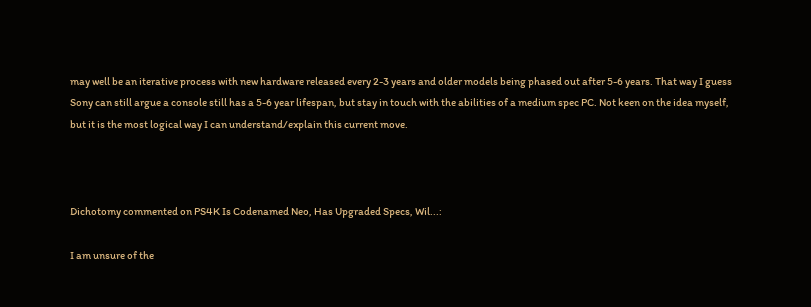may well be an iterative process with new hardware released every 2-3 years and older models being phased out after 5-6 years. That way I guess Sony can still argue a console still has a 5-6 year lifespan, but stay in touch with the abilities of a medium spec PC. Not keen on the idea myself, but it is the most logical way I can understand/explain this current move.



Dichotomy commented on PS4K Is Codenamed Neo, Has Upgraded Specs, Wil...:

I am unsure of the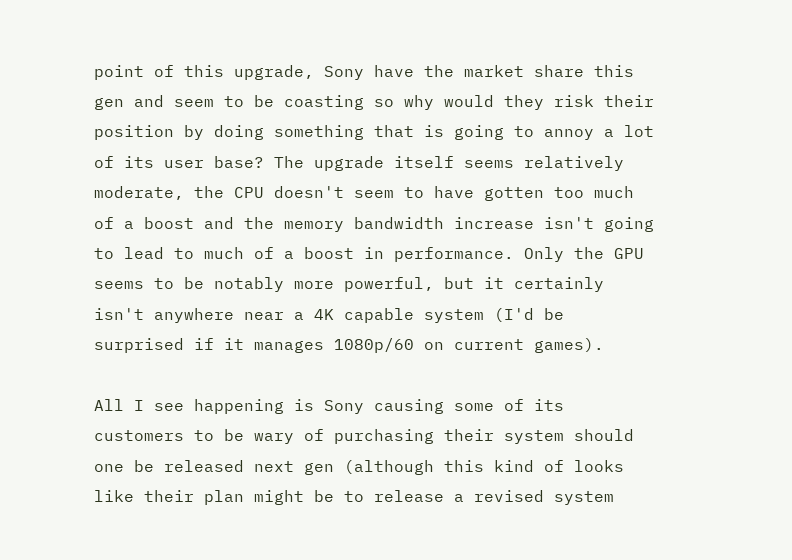point of this upgrade, Sony have the market share this gen and seem to be coasting so why would they risk their position by doing something that is going to annoy a lot of its user base? The upgrade itself seems relatively moderate, the CPU doesn't seem to have gotten too much of a boost and the memory bandwidth increase isn't going to lead to much of a boost in performance. Only the GPU seems to be notably more powerful, but it certainly isn't anywhere near a 4K capable system (I'd be surprised if it manages 1080p/60 on current games).

All I see happening is Sony causing some of its customers to be wary of purchasing their system should one be released next gen (although this kind of looks like their plan might be to release a revised system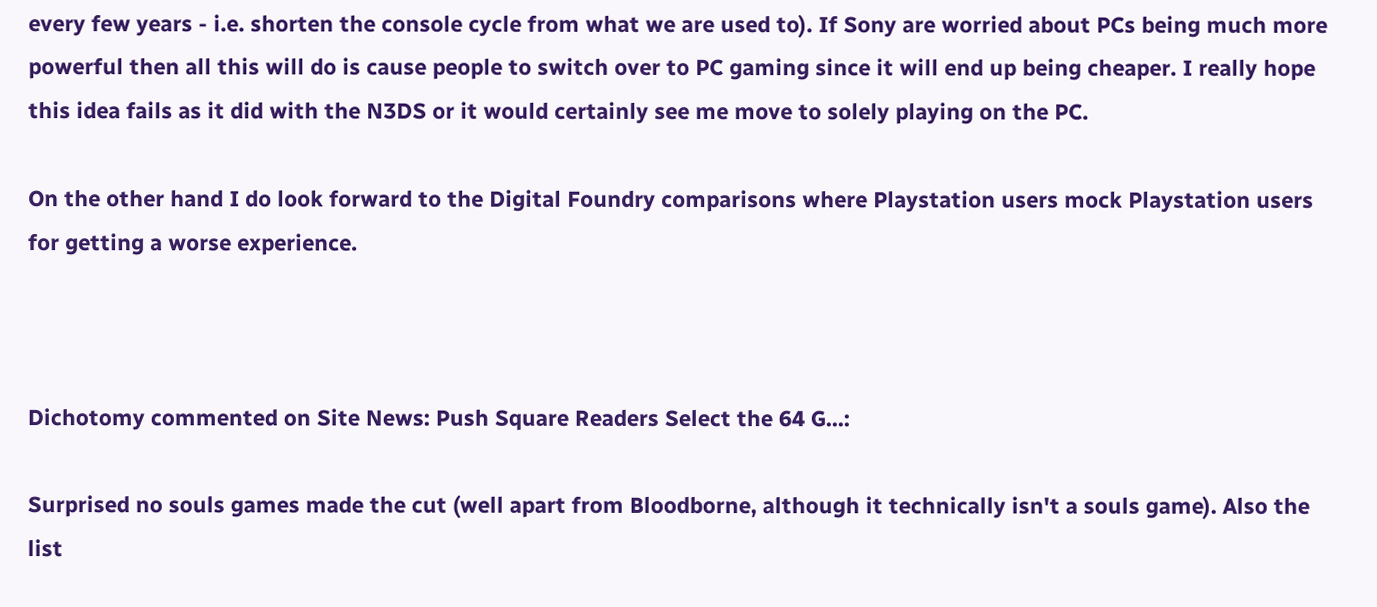every few years - i.e. shorten the console cycle from what we are used to). If Sony are worried about PCs being much more powerful then all this will do is cause people to switch over to PC gaming since it will end up being cheaper. I really hope this idea fails as it did with the N3DS or it would certainly see me move to solely playing on the PC.

On the other hand I do look forward to the Digital Foundry comparisons where Playstation users mock Playstation users for getting a worse experience.



Dichotomy commented on Site News: Push Square Readers Select the 64 G...:

Surprised no souls games made the cut (well apart from Bloodborne, although it technically isn't a souls game). Also the list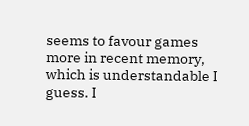seems to favour games more in recent memory, which is understandable I guess. I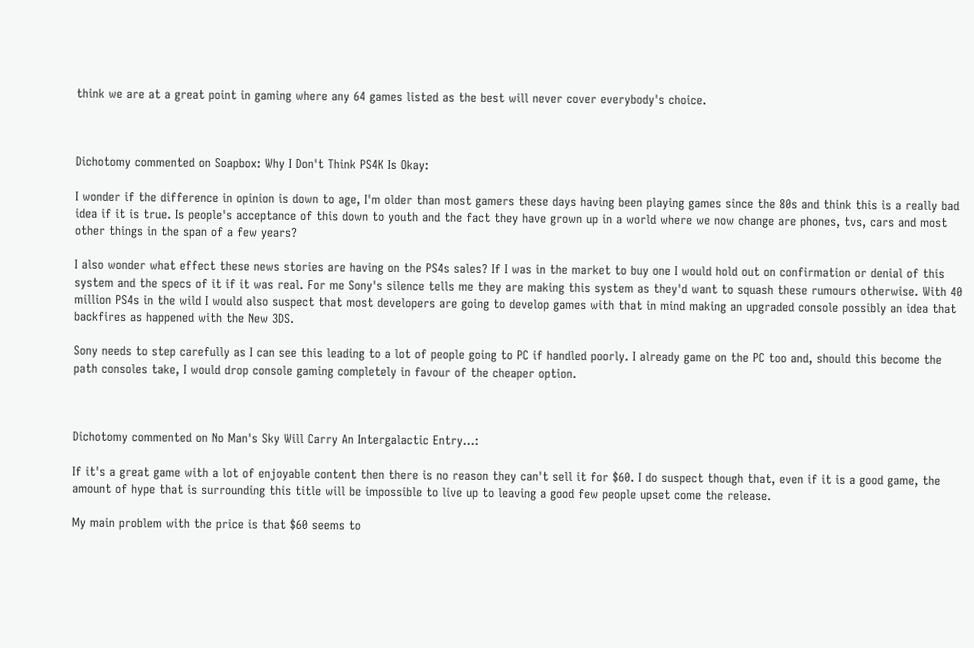think we are at a great point in gaming where any 64 games listed as the best will never cover everybody's choice.



Dichotomy commented on Soapbox: Why I Don't Think PS4K Is Okay:

I wonder if the difference in opinion is down to age, I'm older than most gamers these days having been playing games since the 80s and think this is a really bad idea if it is true. Is people's acceptance of this down to youth and the fact they have grown up in a world where we now change are phones, tvs, cars and most other things in the span of a few years?

I also wonder what effect these news stories are having on the PS4s sales? If I was in the market to buy one I would hold out on confirmation or denial of this system and the specs of it if it was real. For me Sony's silence tells me they are making this system as they'd want to squash these rumours otherwise. With 40 million PS4s in the wild I would also suspect that most developers are going to develop games with that in mind making an upgraded console possibly an idea that backfires as happened with the New 3DS.

Sony needs to step carefully as I can see this leading to a lot of people going to PC if handled poorly. I already game on the PC too and, should this become the path consoles take, I would drop console gaming completely in favour of the cheaper option.



Dichotomy commented on No Man's Sky Will Carry An Intergalactic Entry...:

If it's a great game with a lot of enjoyable content then there is no reason they can't sell it for $60. I do suspect though that, even if it is a good game, the amount of hype that is surrounding this title will be impossible to live up to leaving a good few people upset come the release.

My main problem with the price is that $60 seems to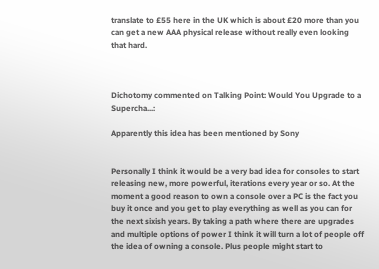translate to £55 here in the UK which is about £20 more than you can get a new AAA physical release without really even looking that hard.



Dichotomy commented on Talking Point: Would You Upgrade to a Supercha...:

Apparently this idea has been mentioned by Sony


Personally I think it would be a very bad idea for consoles to start releasing new, more powerful, iterations every year or so. At the moment a good reason to own a console over a PC is the fact you buy it once and you get to play everything as well as you can for the next sixish years. By taking a path where there are upgrades and multiple options of power I think it will turn a lot of people off the idea of owning a console. Plus people might start to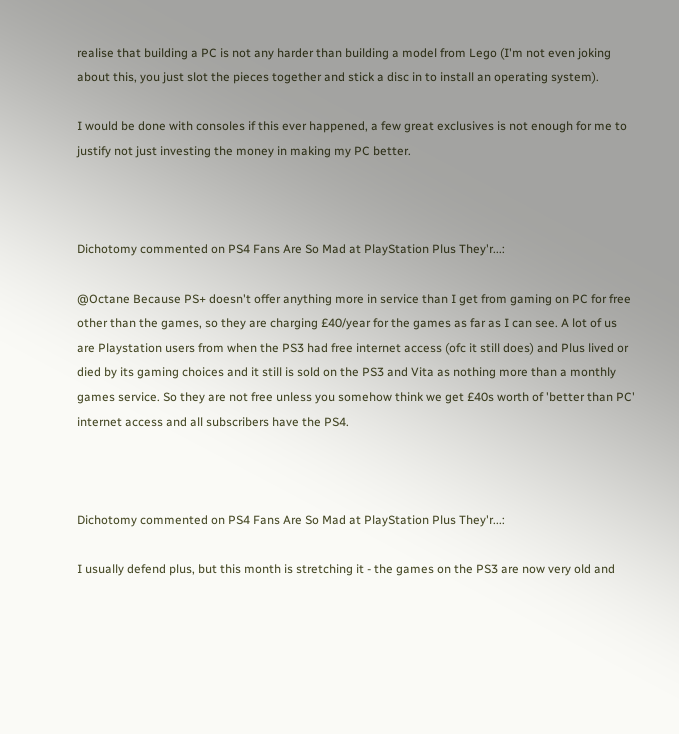realise that building a PC is not any harder than building a model from Lego (I'm not even joking about this, you just slot the pieces together and stick a disc in to install an operating system).

I would be done with consoles if this ever happened, a few great exclusives is not enough for me to justify not just investing the money in making my PC better.



Dichotomy commented on PS4 Fans Are So Mad at PlayStation Plus They'r...:

@Octane Because PS+ doesn't offer anything more in service than I get from gaming on PC for free other than the games, so they are charging £40/year for the games as far as I can see. A lot of us are Playstation users from when the PS3 had free internet access (ofc it still does) and Plus lived or died by its gaming choices and it still is sold on the PS3 and Vita as nothing more than a monthly games service. So they are not free unless you somehow think we get £40s worth of 'better than PC' internet access and all subscribers have the PS4.



Dichotomy commented on PS4 Fans Are So Mad at PlayStation Plus They'r...:

I usually defend plus, but this month is stretching it - the games on the PS3 are now very old and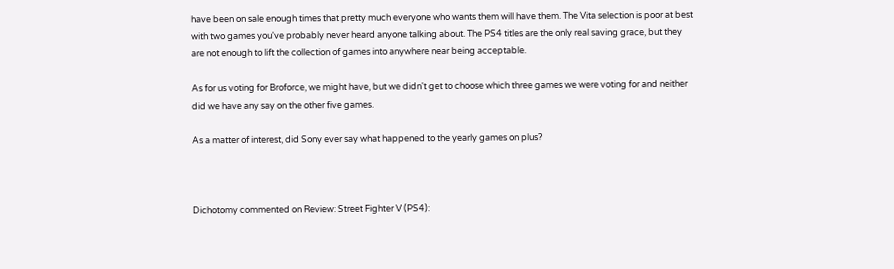have been on sale enough times that pretty much everyone who wants them will have them. The Vita selection is poor at best with two games you've probably never heard anyone talking about. The PS4 titles are the only real saving grace, but they are not enough to lift the collection of games into anywhere near being acceptable.

As for us voting for Broforce, we might have, but we didn't get to choose which three games we were voting for and neither did we have any say on the other five games.

As a matter of interest, did Sony ever say what happened to the yearly games on plus?



Dichotomy commented on Review: Street Fighter V (PS4):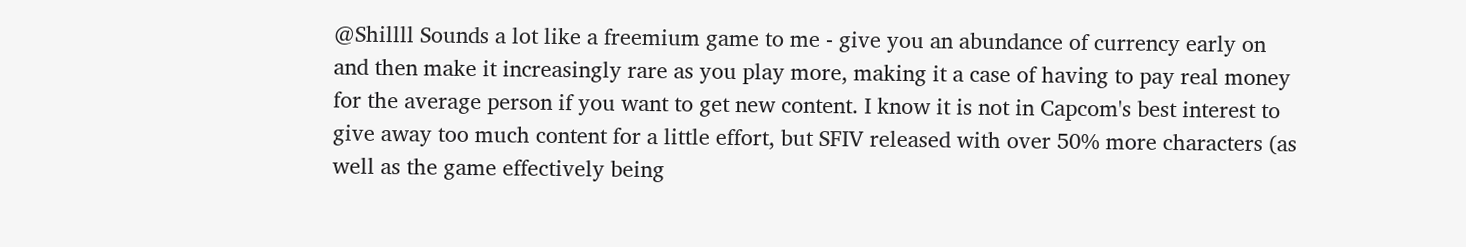@Shillll Sounds a lot like a freemium game to me - give you an abundance of currency early on and then make it increasingly rare as you play more, making it a case of having to pay real money for the average person if you want to get new content. I know it is not in Capcom's best interest to give away too much content for a little effort, but SFIV released with over 50% more characters (as well as the game effectively being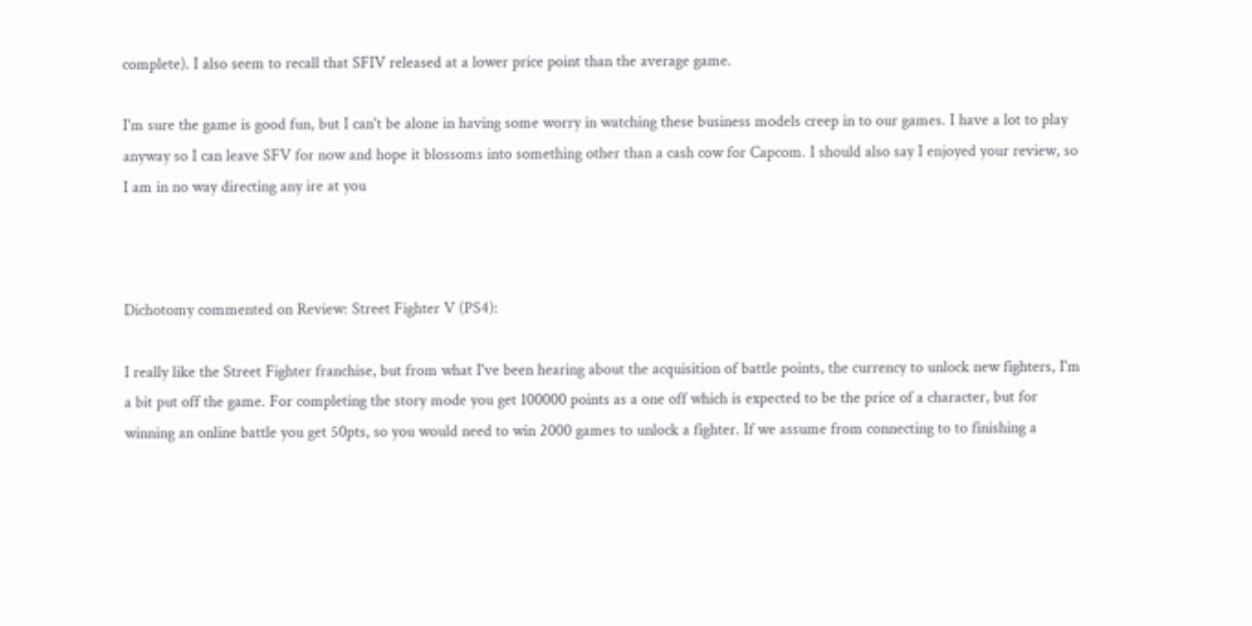complete). I also seem to recall that SFIV released at a lower price point than the average game.

I'm sure the game is good fun, but I can't be alone in having some worry in watching these business models creep in to our games. I have a lot to play anyway so I can leave SFV for now and hope it blossoms into something other than a cash cow for Capcom. I should also say I enjoyed your review, so I am in no way directing any ire at you



Dichotomy commented on Review: Street Fighter V (PS4):

I really like the Street Fighter franchise, but from what I've been hearing about the acquisition of battle points, the currency to unlock new fighters, I'm a bit put off the game. For completing the story mode you get 100000 points as a one off which is expected to be the price of a character, but for winning an online battle you get 50pts, so you would need to win 2000 games to unlock a fighter. If we assume from connecting to to finishing a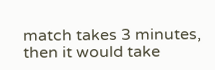match takes 3 minutes, then it would take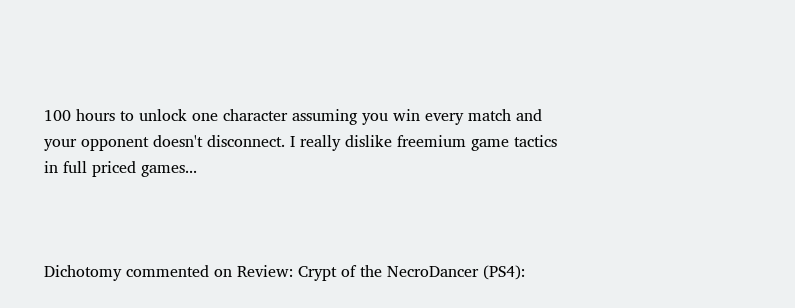100 hours to unlock one character assuming you win every match and your opponent doesn't disconnect. I really dislike freemium game tactics in full priced games...



Dichotomy commented on Review: Crypt of the NecroDancer (PS4):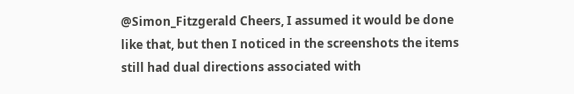@Simon_Fitzgerald Cheers, I assumed it would be done like that, but then I noticed in the screenshots the items still had dual directions associated with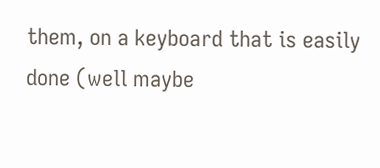them, on a keyboard that is easily done (well maybe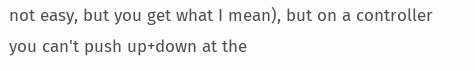not easy, but you get what I mean), but on a controller you can't push up+down at the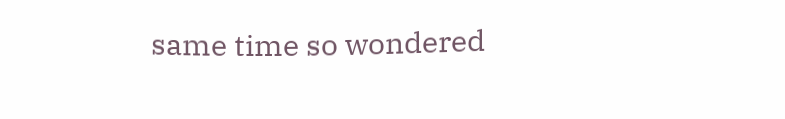same time so wondered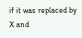if it was replaced by X and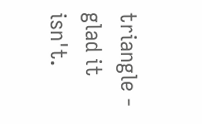triangle - glad it isn't.